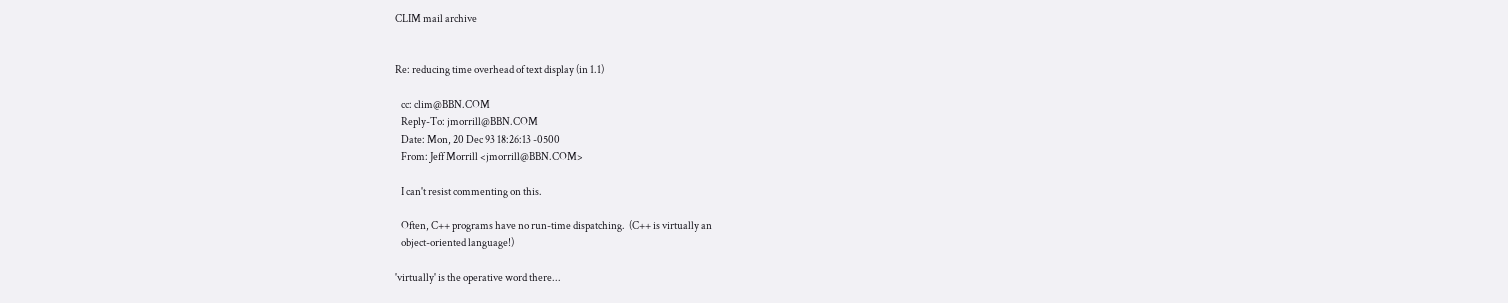CLIM mail archive


Re: reducing time overhead of text display (in 1.1)

   cc: clim@BBN.COM
   Reply-To: jmorrill@BBN.COM
   Date: Mon, 20 Dec 93 18:26:13 -0500
   From: Jeff Morrill <jmorrill@BBN.COM>

   I can't resist commenting on this.

   Often, C++ programs have no run-time dispatching.  (C++ is virtually an
   object-oriented language!)

'virtually' is the operative word there...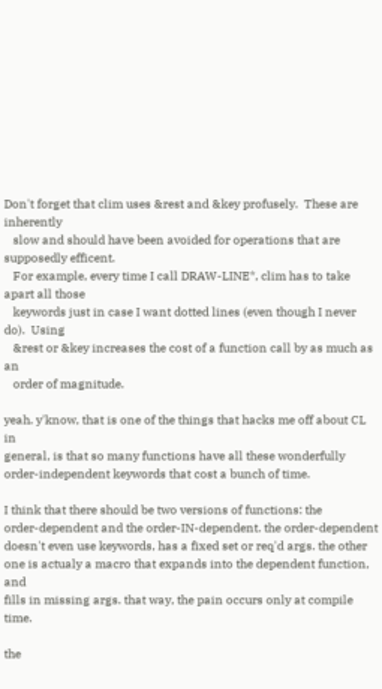Don't forget that clim uses &rest and &key profusely.  These are inherently
   slow and should have been avoided for operations that are supposedly efficent.
   For example, every time I call DRAW-LINE*, clim has to take apart all those
   keywords just in case I want dotted lines (even though I never do).  Using
   &rest or &key increases the cost of a function call by as much as an
   order of magnitude.

yeah. y'know, that is one of the things that hacks me off about CL in
general, is that so many functions have all these wonderfully
order-independent keywords that cost a bunch of time.

I think that there should be two versions of functions: the
order-dependent and the order-IN-dependent. the order-dependent
doesn't even use keywords, has a fixed set or req'd args. the other
one is actualy a macro that expands into the dependent function, and
fills in missing args. that way, the pain occurs only at compile time.

the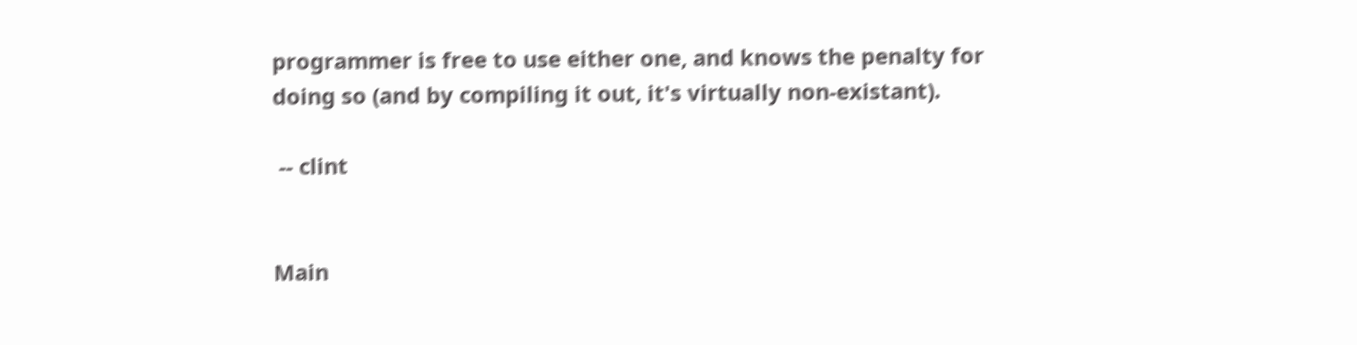programmer is free to use either one, and knows the penalty for
doing so (and by compiling it out, it's virtually non-existant).

 -- clint


Main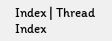Index | Thread Index